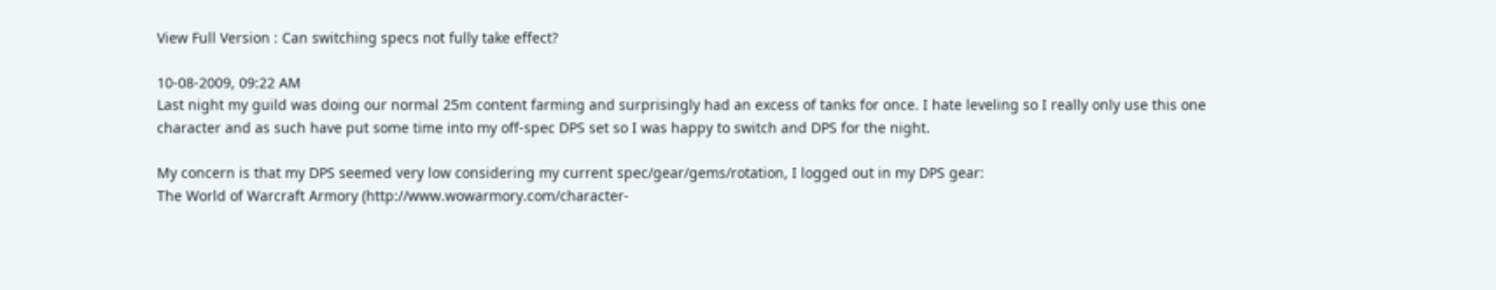View Full Version : Can switching specs not fully take effect?

10-08-2009, 09:22 AM
Last night my guild was doing our normal 25m content farming and surprisingly had an excess of tanks for once. I hate leveling so I really only use this one character and as such have put some time into my off-spec DPS set so I was happy to switch and DPS for the night.

My concern is that my DPS seemed very low considering my current spec/gear/gems/rotation, I logged out in my DPS gear:
The World of Warcraft Armory (http://www.wowarmory.com/character-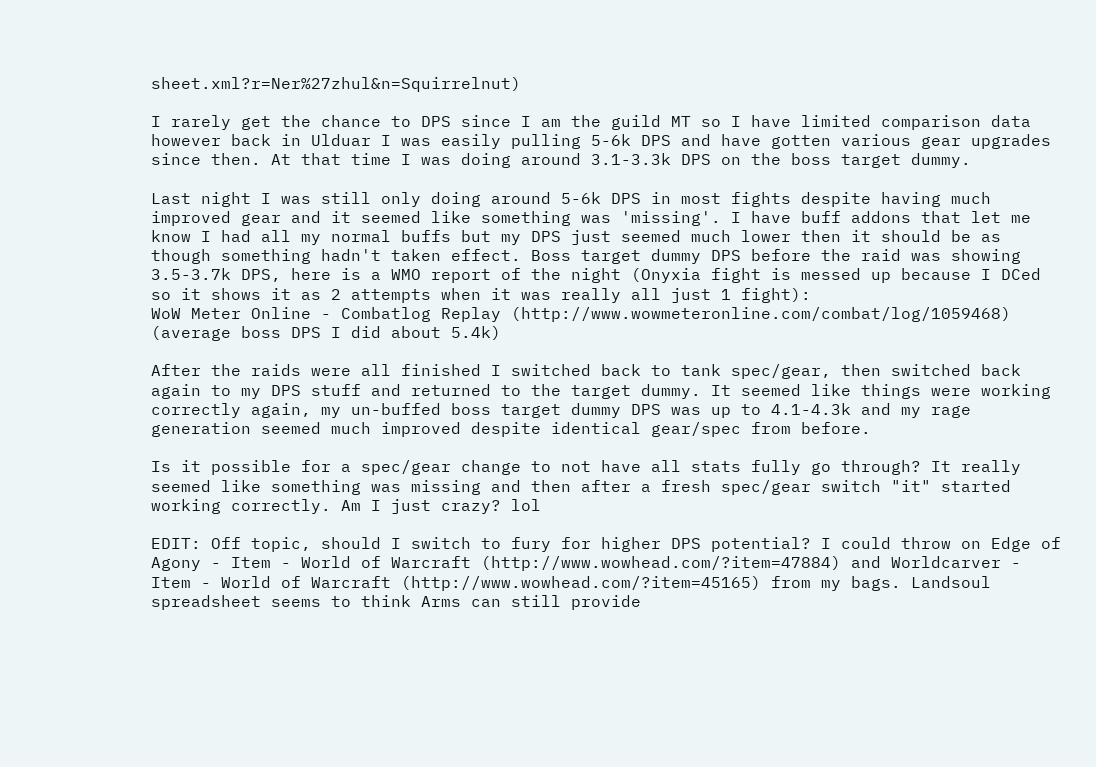sheet.xml?r=Ner%27zhul&n=Squirrelnut)

I rarely get the chance to DPS since I am the guild MT so I have limited comparison data however back in Ulduar I was easily pulling 5-6k DPS and have gotten various gear upgrades since then. At that time I was doing around 3.1-3.3k DPS on the boss target dummy.

Last night I was still only doing around 5-6k DPS in most fights despite having much improved gear and it seemed like something was 'missing'. I have buff addons that let me know I had all my normal buffs but my DPS just seemed much lower then it should be as though something hadn't taken effect. Boss target dummy DPS before the raid was showing 3.5-3.7k DPS, here is a WMO report of the night (Onyxia fight is messed up because I DCed so it shows it as 2 attempts when it was really all just 1 fight):
WoW Meter Online - Combatlog Replay (http://www.wowmeteronline.com/combat/log/1059468) (average boss DPS I did about 5.4k)

After the raids were all finished I switched back to tank spec/gear, then switched back again to my DPS stuff and returned to the target dummy. It seemed like things were working correctly again, my un-buffed boss target dummy DPS was up to 4.1-4.3k and my rage generation seemed much improved despite identical gear/spec from before.

Is it possible for a spec/gear change to not have all stats fully go through? It really seemed like something was missing and then after a fresh spec/gear switch "it" started working correctly. Am I just crazy? lol

EDIT: Off topic, should I switch to fury for higher DPS potential? I could throw on Edge of Agony - Item - World of Warcraft (http://www.wowhead.com/?item=47884) and Worldcarver - Item - World of Warcraft (http://www.wowhead.com/?item=45165) from my bags. Landsoul spreadsheet seems to think Arms can still provide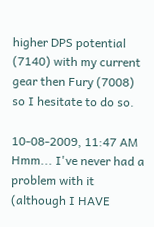higher DPS potential (7140) with my current gear then Fury (7008) so I hesitate to do so.

10-08-2009, 11:47 AM
Hmm... I've never had a problem with it (although I HAVE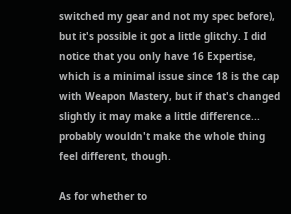switched my gear and not my spec before), but it's possible it got a little glitchy. I did notice that you only have 16 Expertise, which is a minimal issue since 18 is the cap with Weapon Mastery, but if that's changed slightly it may make a little difference... probably wouldn't make the whole thing feel different, though.

As for whether to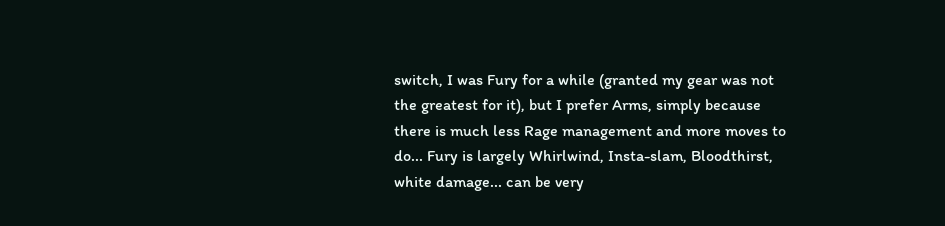switch, I was Fury for a while (granted my gear was not the greatest for it), but I prefer Arms, simply because there is much less Rage management and more moves to do... Fury is largely Whirlwind, Insta-slam, Bloodthirst, white damage... can be very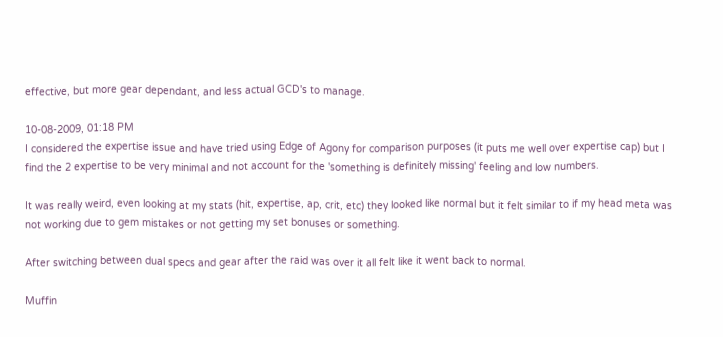effective, but more gear dependant, and less actual GCD's to manage.

10-08-2009, 01:18 PM
I considered the expertise issue and have tried using Edge of Agony for comparison purposes (it puts me well over expertise cap) but I find the 2 expertise to be very minimal and not account for the 'something is definitely missing' feeling and low numbers.

It was really weird, even looking at my stats (hit, expertise, ap, crit, etc) they looked like normal but it felt similar to if my head meta was not working due to gem mistakes or not getting my set bonuses or something.

After switching between dual specs and gear after the raid was over it all felt like it went back to normal.

Muffin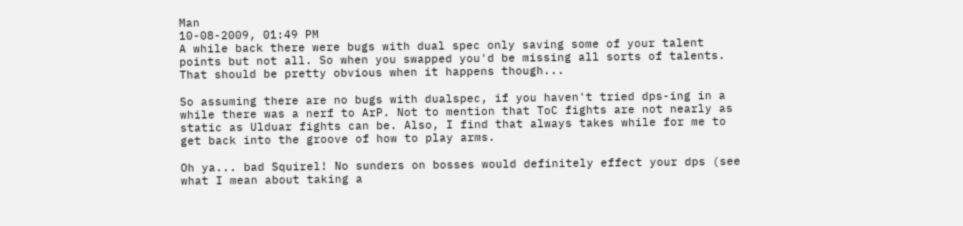Man
10-08-2009, 01:49 PM
A while back there were bugs with dual spec only saving some of your talent points but not all. So when you swapped you'd be missing all sorts of talents. That should be pretty obvious when it happens though...

So assuming there are no bugs with dualspec, if you haven't tried dps-ing in a while there was a nerf to ArP. Not to mention that ToC fights are not nearly as static as Ulduar fights can be. Also, I find that always takes while for me to get back into the groove of how to play arms.

Oh ya... bad Squirel! No sunders on bosses would definitely effect your dps (see what I mean about taking a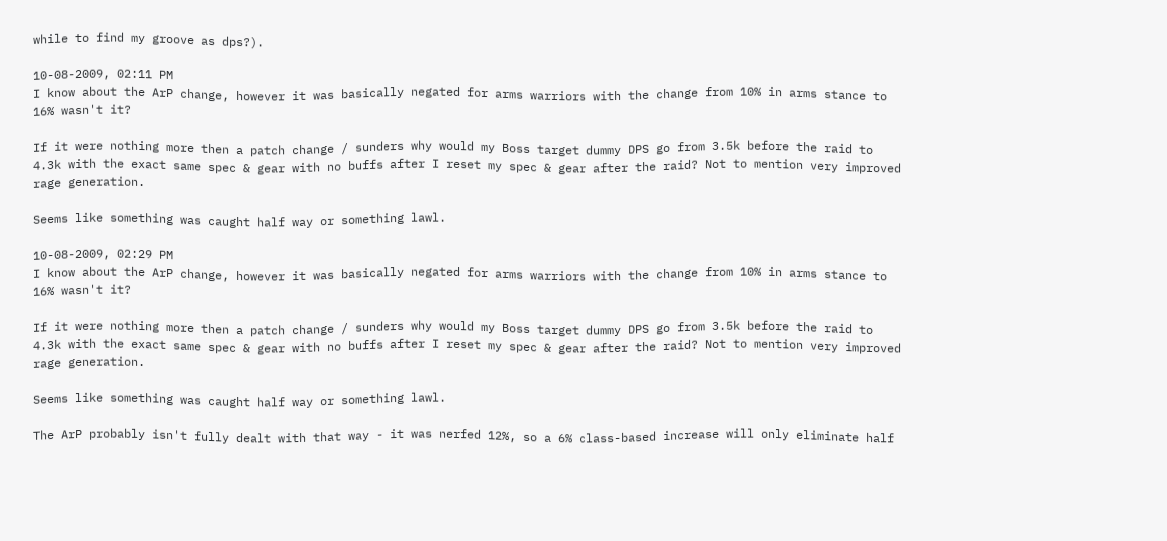while to find my groove as dps?).

10-08-2009, 02:11 PM
I know about the ArP change, however it was basically negated for arms warriors with the change from 10% in arms stance to 16% wasn't it?

If it were nothing more then a patch change / sunders why would my Boss target dummy DPS go from 3.5k before the raid to 4.3k with the exact same spec & gear with no buffs after I reset my spec & gear after the raid? Not to mention very improved rage generation.

Seems like something was caught half way or something lawl.

10-08-2009, 02:29 PM
I know about the ArP change, however it was basically negated for arms warriors with the change from 10% in arms stance to 16% wasn't it?

If it were nothing more then a patch change / sunders why would my Boss target dummy DPS go from 3.5k before the raid to 4.3k with the exact same spec & gear with no buffs after I reset my spec & gear after the raid? Not to mention very improved rage generation.

Seems like something was caught half way or something lawl.

The ArP probably isn't fully dealt with that way - it was nerfed 12%, so a 6% class-based increase will only eliminate half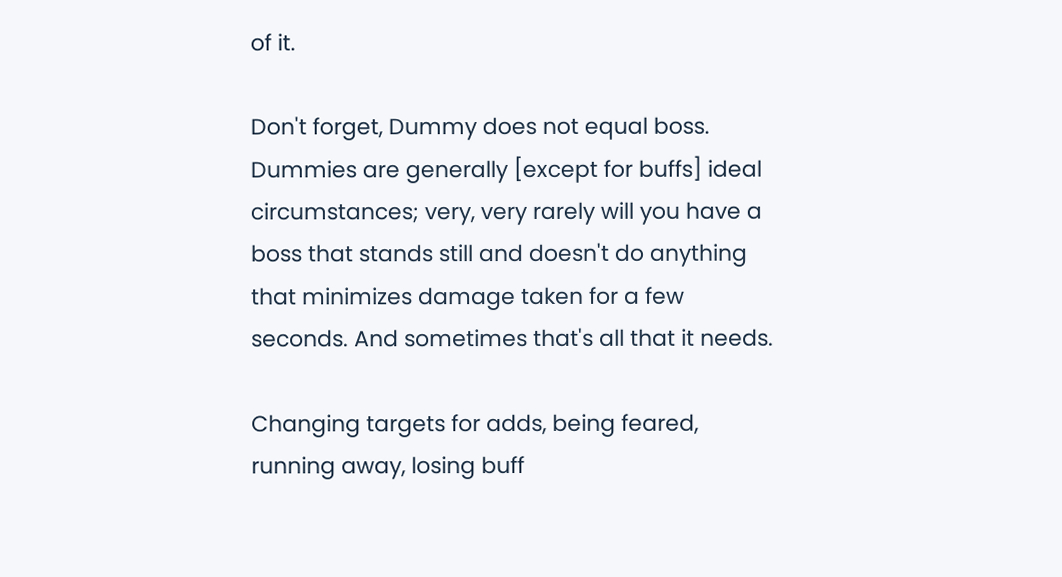of it.

Don't forget, Dummy does not equal boss. Dummies are generally [except for buffs] ideal circumstances; very, very rarely will you have a boss that stands still and doesn't do anything that minimizes damage taken for a few seconds. And sometimes that's all that it needs.

Changing targets for adds, being feared, running away, losing buff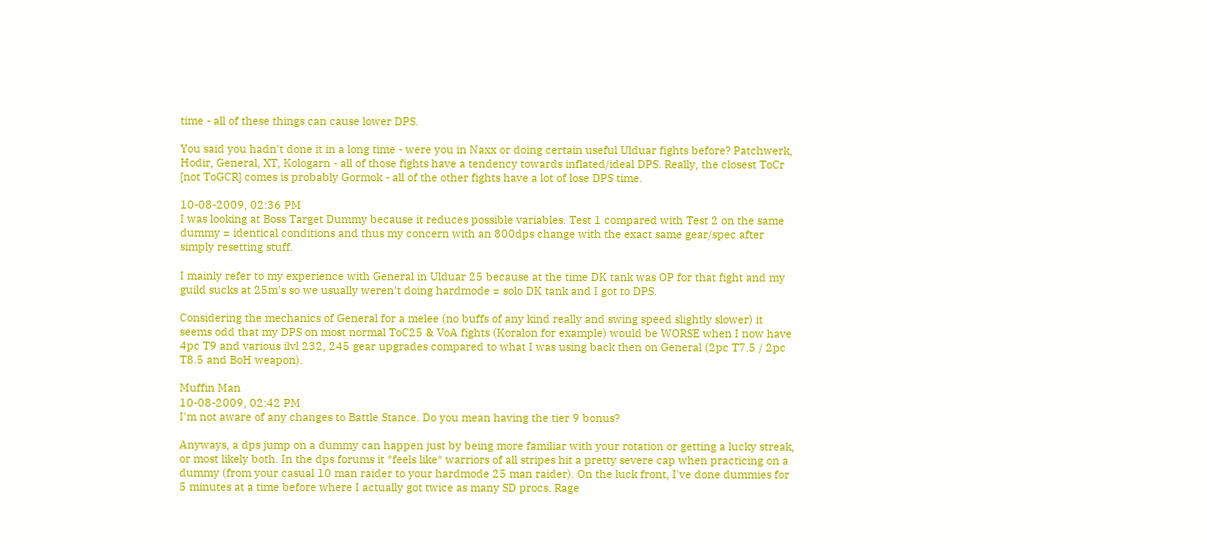time - all of these things can cause lower DPS.

You said you hadn't done it in a long time - were you in Naxx or doing certain useful Ulduar fights before? Patchwerk, Hodir, General, XT, Kologarn - all of those fights have a tendency towards inflated/ideal DPS. Really, the closest ToCr [not ToGCR] comes is probably Gormok - all of the other fights have a lot of lose DPS time.

10-08-2009, 02:36 PM
I was looking at Boss Target Dummy because it reduces possible variables. Test 1 compared with Test 2 on the same dummy = identical conditions and thus my concern with an 800dps change with the exact same gear/spec after simply resetting stuff.

I mainly refer to my experience with General in Ulduar 25 because at the time DK tank was OP for that fight and my guild sucks at 25m's so we usually weren't doing hardmode = solo DK tank and I got to DPS.

Considering the mechanics of General for a melee (no buffs of any kind really and swing speed slightly slower) it seems odd that my DPS on most normal ToC25 & VoA fights (Koralon for example) would be WORSE when I now have 4pc T9 and various ilvl 232, 245 gear upgrades compared to what I was using back then on General (2pc T7.5 / 2pc T8.5 and BoH weapon).

Muffin Man
10-08-2009, 02:42 PM
I'm not aware of any changes to Battle Stance. Do you mean having the tier 9 bonus?

Anyways, a dps jump on a dummy can happen just by being more familiar with your rotation or getting a lucky streak, or most likely both. In the dps forums it *feels like* warriors of all stripes hit a pretty severe cap when practicing on a dummy (from your casual 10 man raider to your hardmode 25 man raider). On the luck front, I've done dummies for 5 minutes at a time before where I actually got twice as many SD procs. Rage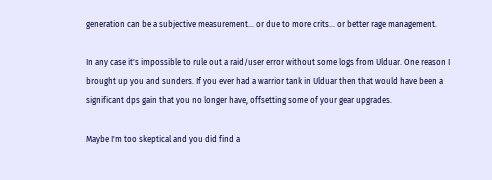generation can be a subjective measurement... or due to more crits... or better rage management.

In any case it's impossible to rule out a raid/user error without some logs from Ulduar. One reason I brought up you and sunders. If you ever had a warrior tank in Ulduar then that would have been a significant dps gain that you no longer have, offsetting some of your gear upgrades.

Maybe I'm too skeptical and you did find a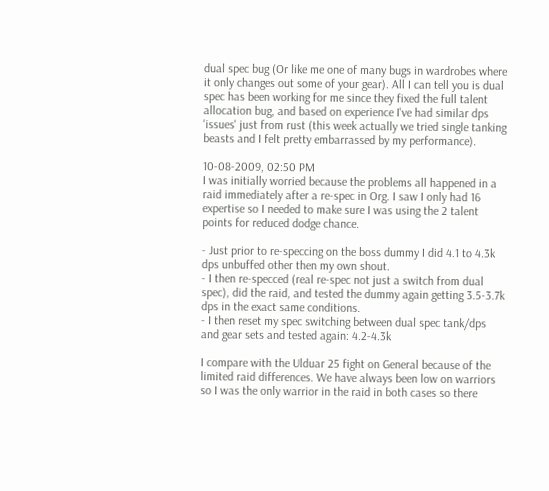dual spec bug (Or like me one of many bugs in wardrobes where it only changes out some of your gear). All I can tell you is dual spec has been working for me since they fixed the full talent allocation bug, and based on experience I've had similar dps 'issues' just from rust (this week actually we tried single tanking beasts and I felt pretty embarrassed by my performance).

10-08-2009, 02:50 PM
I was initially worried because the problems all happened in a raid immediately after a re-spec in Org. I saw I only had 16 expertise so I needed to make sure I was using the 2 talent points for reduced dodge chance.

- Just prior to re-speccing on the boss dummy I did 4.1 to 4.3k dps unbuffed other then my own shout.
- I then re-specced (real re-spec not just a switch from dual spec), did the raid, and tested the dummy again getting 3.5-3.7k dps in the exact same conditions.
- I then reset my spec switching between dual spec tank/dps and gear sets and tested again: 4.2-4.3k

I compare with the Ulduar 25 fight on General because of the limited raid differences. We have always been low on warriors so I was the only warrior in the raid in both cases so there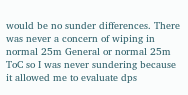would be no sunder differences. There was never a concern of wiping in normal 25m General or normal 25m ToC so I was never sundering because it allowed me to evaluate dps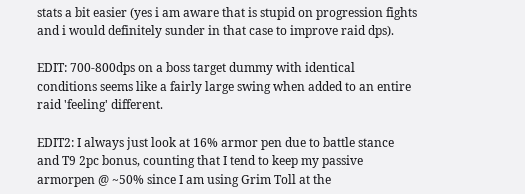stats a bit easier (yes i am aware that is stupid on progression fights and i would definitely sunder in that case to improve raid dps).

EDIT: 700-800dps on a boss target dummy with identical conditions seems like a fairly large swing when added to an entire raid 'feeling' different.

EDIT2: I always just look at 16% armor pen due to battle stance and T9 2pc bonus, counting that I tend to keep my passive armorpen @ ~50% since I am using Grim Toll at the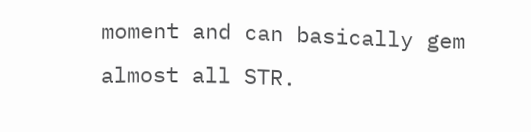moment and can basically gem almost all STR.